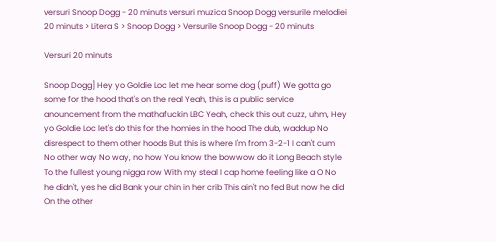versuri Snoop Dogg - 20 minuts versuri muzica Snoop Dogg versurile melodiei 20 minuts > Litera S > Snoop Dogg > Versurile Snoop Dogg - 20 minuts

Versuri 20 minuts

Snoop Dogg] Hey yo Goldie Loc let me hear some dog (puff) We gotta go some for the hood that's on the real Yeah, this is a public service anouncement from the mathafuckin LBC Yeah, check this out cuzz, uhm, Hey yo Goldie Loc let's do this for the homies in the hood The dub, waddup No disrespect to them other hoods But this is where I'm from 3-2-1 I can't cum No other way No way, no how You know the bowwow do it Long Beach style To the fullest young nigga row With my steal I cap home feeling like a O No he didn't, yes he did Bank your chin in her crib This ain't no fed But now he did On the other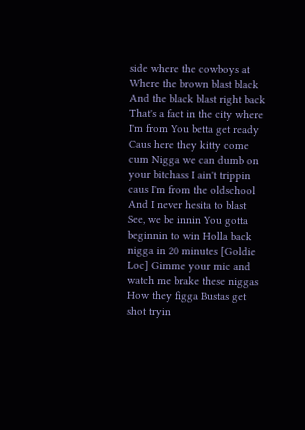side where the cowboys at Where the brown blast black And the black blast right back That's a fact in the city where I'm from You betta get ready Caus here they kitty come cum Nigga we can dumb on your bitchass I ain't trippin caus I'm from the oldschool And I never hesita to blast See, we be innin You gotta beginnin to win Holla back nigga in 20 minutes [Goldie Loc] Gimme your mic and watch me brake these niggas How they figga Bustas get shot tryin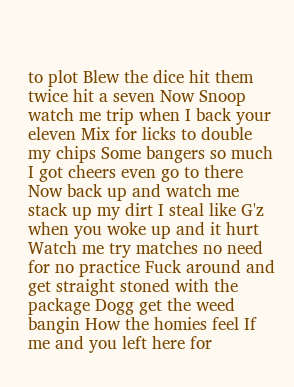to plot Blew the dice hit them twice hit a seven Now Snoop watch me trip when I back your eleven Mix for licks to double my chips Some bangers so much I got cheers even go to there Now back up and watch me stack up my dirt I steal like G'z when you woke up and it hurt Watch me try matches no need for no practice Fuck around and get straight stoned with the package Dogg get the weed bangin How the homies feel If me and you left here for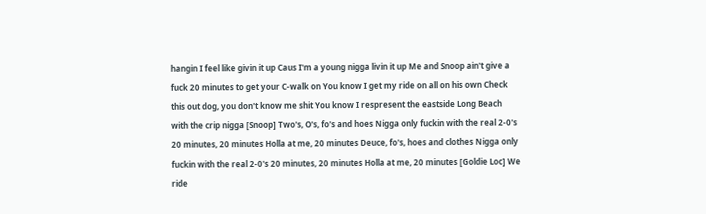hangin I feel like givin it up Caus I'm a young nigga livin it up Me and Snoop ain't give a fuck 20 minutes to get your C-walk on You know I get my ride on all on his own Check this out dog, you don't know me shit You know I respresent the eastside Long Beach with the crip nigga [Snoop] Two's, O's, fo's and hoes Nigga only fuckin with the real 2-0's 20 minutes, 20 minutes Holla at me, 20 minutes Deuce, fo's, hoes and clothes Nigga only fuckin with the real 2-0's 20 minutes, 20 minutes Holla at me, 20 minutes [Goldie Loc] We ride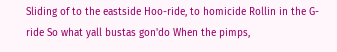Sliding of to the eastside Hoo-ride, to homicide Rollin in the G-ride So what yall bustas gon'do When the pimps,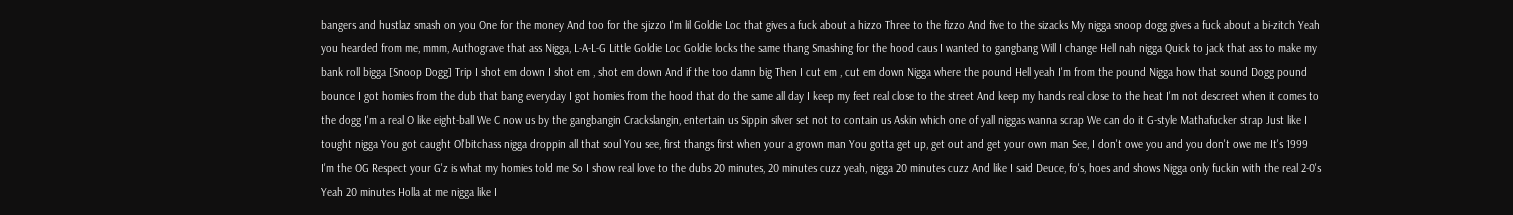bangers and hustlaz smash on you One for the money And too for the sjizzo I'm lil Goldie Loc that gives a fuck about a hizzo Three to the fizzo And five to the sizacks My nigga snoop dogg gives a fuck about a bi-zitch Yeah you hearded from me, mmm, Authograve that ass Nigga, L-A-L-G Little Goldie Loc Goldie locks the same thang Smashing for the hood caus I wanted to gangbang Will I change Hell nah nigga Quick to jack that ass to make my bank roll bigga [Snoop Dogg] Trip I shot em down I shot em , shot em down And if the too damn big Then I cut em , cut em down Nigga where the pound Hell yeah I'm from the pound Nigga how that sound Dogg pound bounce I got homies from the dub that bang everyday I got homies from the hood that do the same all day I keep my feet real close to the street And keep my hands real close to the heat I'm not descreet when it comes to the dogg I'm a real O like eight-ball We C now us by the gangbangin Crackslangin, entertain us Sippin silver set not to contain us Askin which one of yall niggas wanna scrap We can do it G-style Mathafucker strap Just like I tought nigga You got caught Ol'bitchass nigga droppin all that soul You see, first thangs first when your a grown man You gotta get up, get out and get your own man See, I don't owe you and you don't owe me It's 1999 I'm the OG Respect your G'z is what my homies told me So I show real love to the dubs 20 minutes, 20 minutes cuzz yeah, nigga 20 minutes cuzz And like I said Deuce, fo's, hoes and shows Nigga only fuckin with the real 2-0's Yeah 20 minutes Holla at me nigga like I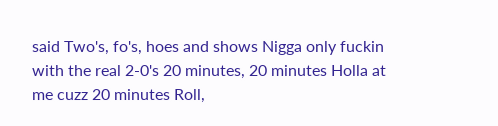said Two's, fo's, hoes and shows Nigga only fuckin with the real 2-0's 20 minutes, 20 minutes Holla at me cuzz 20 minutes Roll,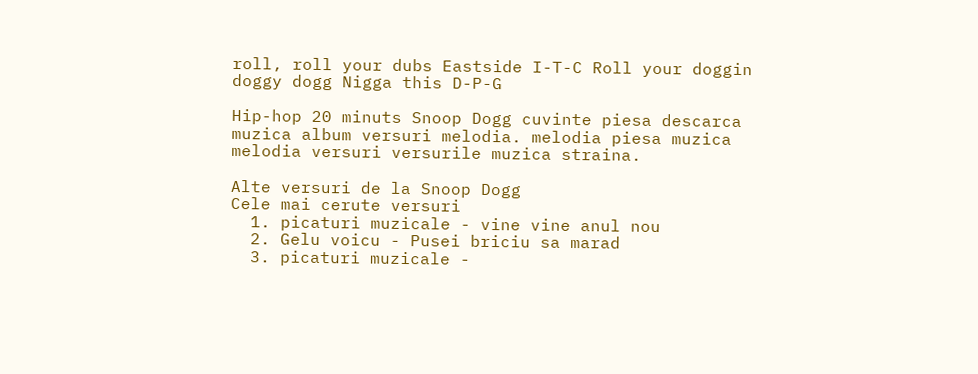roll, roll your dubs Eastside I-T-C Roll your doggin doggy dogg Nigga this D-P-G

Hip-hop 20 minuts Snoop Dogg cuvinte piesa descarca muzica album versuri melodia. melodia piesa muzica melodia versuri versurile muzica straina.

Alte versuri de la Snoop Dogg
Cele mai cerute versuri
  1. picaturi muzicale - vine vine anul nou
  2. Gelu voicu - Pusei briciu sa marad
  3. picaturi muzicale -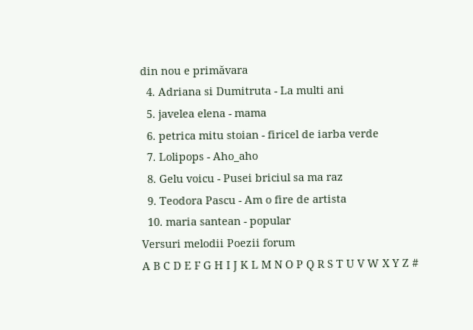din nou e primăvara
  4. Adriana si Dumitruta - La multi ani
  5. javelea elena - mama
  6. petrica mitu stoian - firicel de iarba verde
  7. Lolipops - Aho_aho
  8. Gelu voicu - Pusei briciul sa ma raz
  9. Teodora Pascu - Am o fire de artista
  10. maria santean - popular
Versuri melodii Poezii forum
A B C D E F G H I J K L M N O P Q R S T U V W X Y Z #